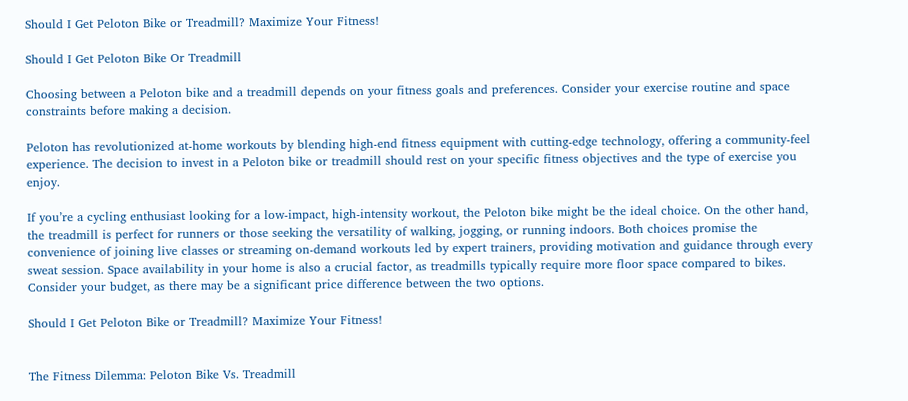Should I Get Peloton Bike or Treadmill? Maximize Your Fitness!

Should I Get Peloton Bike Or Treadmill

Choosing between a Peloton bike and a treadmill depends on your fitness goals and preferences. Consider your exercise routine and space constraints before making a decision.

Peloton has revolutionized at-home workouts by blending high-end fitness equipment with cutting-edge technology, offering a community-feel experience. The decision to invest in a Peloton bike or treadmill should rest on your specific fitness objectives and the type of exercise you enjoy.

If you’re a cycling enthusiast looking for a low-impact, high-intensity workout, the Peloton bike might be the ideal choice. On the other hand, the treadmill is perfect for runners or those seeking the versatility of walking, jogging, or running indoors. Both choices promise the convenience of joining live classes or streaming on-demand workouts led by expert trainers, providing motivation and guidance through every sweat session. Space availability in your home is also a crucial factor, as treadmills typically require more floor space compared to bikes. Consider your budget, as there may be a significant price difference between the two options.

Should I Get Peloton Bike or Treadmill? Maximize Your Fitness!


The Fitness Dilemma: Peloton Bike Vs. Treadmill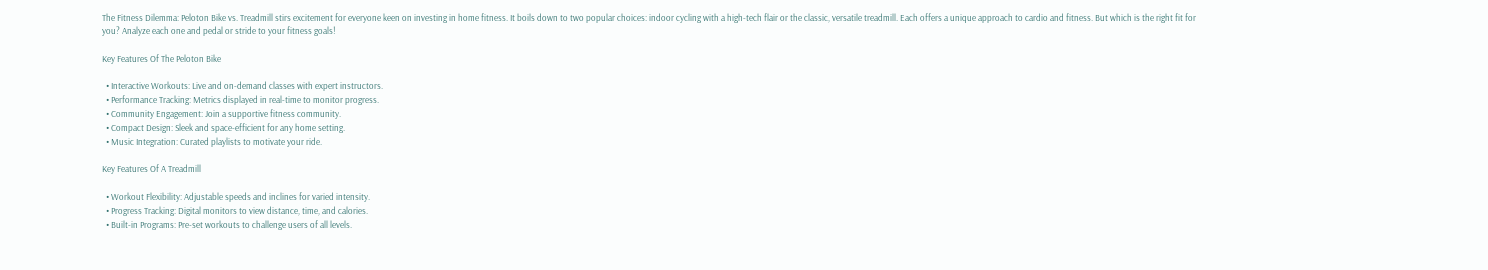The Fitness Dilemma: Peloton Bike vs. Treadmill stirs excitement for everyone keen on investing in home fitness. It boils down to two popular choices: indoor cycling with a high-tech flair or the classic, versatile treadmill. Each offers a unique approach to cardio and fitness. But which is the right fit for you? Analyze each one and pedal or stride to your fitness goals!

Key Features Of The Peloton Bike

  • Interactive Workouts: Live and on-demand classes with expert instructors.
  • Performance Tracking: Metrics displayed in real-time to monitor progress.
  • Community Engagement: Join a supportive fitness community.
  • Compact Design: Sleek and space-efficient for any home setting.
  • Music Integration: Curated playlists to motivate your ride.

Key Features Of A Treadmill

  • Workout Flexibility: Adjustable speeds and inclines for varied intensity.
  • Progress Tracking: Digital monitors to view distance, time, and calories.
  • Built-in Programs: Pre-set workouts to challenge users of all levels.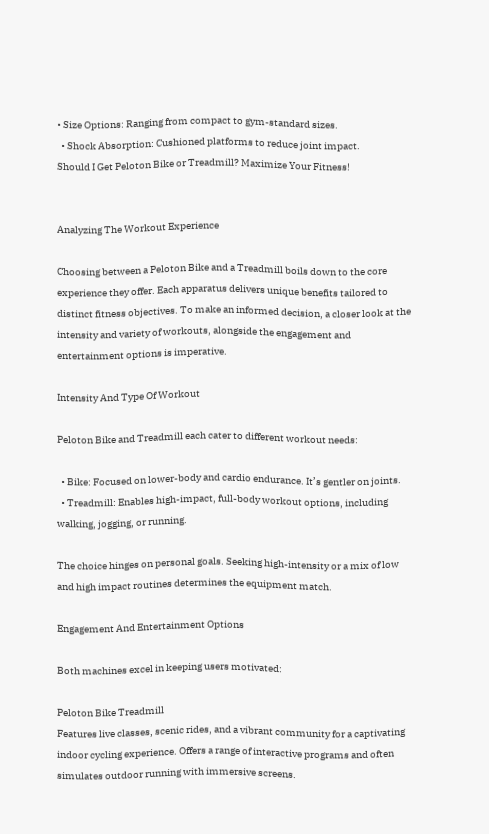• Size Options: Ranging from compact to gym-standard sizes.
  • Shock Absorption: Cushioned platforms to reduce joint impact.
Should I Get Peloton Bike or Treadmill? Maximize Your Fitness!


Analyzing The Workout Experience

Choosing between a Peloton Bike and a Treadmill boils down to the core experience they offer. Each apparatus delivers unique benefits tailored to distinct fitness objectives. To make an informed decision, a closer look at the intensity and variety of workouts, alongside the engagement and entertainment options is imperative.

Intensity And Type Of Workout

Peloton Bike and Treadmill each cater to different workout needs:

  • Bike: Focused on lower-body and cardio endurance. It’s gentler on joints.
  • Treadmill: Enables high-impact, full-body workout options, including walking, jogging, or running.

The choice hinges on personal goals. Seeking high-intensity or a mix of low and high impact routines determines the equipment match.

Engagement And Entertainment Options

Both machines excel in keeping users motivated:

Peloton Bike Treadmill
Features live classes, scenic rides, and a vibrant community for a captivating indoor cycling experience. Offers a range of interactive programs and often simulates outdoor running with immersive screens.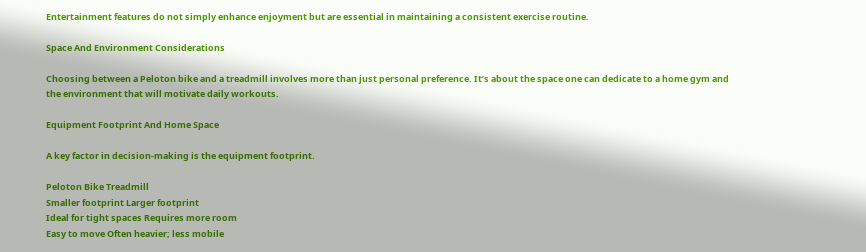Entertainment features do not simply enhance enjoyment but are essential in maintaining a consistent exercise routine.

Space And Environment Considerations

Choosing between a Peloton bike and a treadmill involves more than just personal preference. It’s about the space one can dedicate to a home gym and the environment that will motivate daily workouts.

Equipment Footprint And Home Space

A key factor in decision-making is the equipment footprint.

Peloton Bike Treadmill
Smaller footprint Larger footprint
Ideal for tight spaces Requires more room
Easy to move Often heavier; less mobile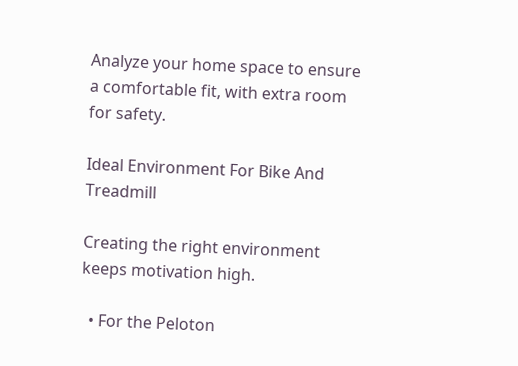Analyze your home space to ensure a comfortable fit, with extra room for safety.

Ideal Environment For Bike And Treadmill

Creating the right environment keeps motivation high.

  • For the Peloton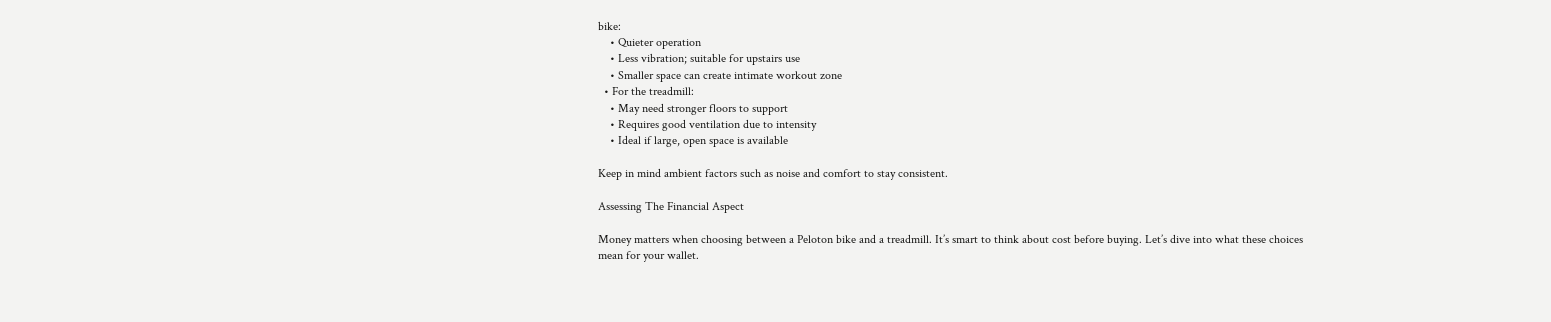bike:
    • Quieter operation
    • Less vibration; suitable for upstairs use
    • Smaller space can create intimate workout zone
  • For the treadmill:
    • May need stronger floors to support
    • Requires good ventilation due to intensity
    • Ideal if large, open space is available

Keep in mind ambient factors such as noise and comfort to stay consistent.

Assessing The Financial Aspect

Money matters when choosing between a Peloton bike and a treadmill. It’s smart to think about cost before buying. Let’s dive into what these choices mean for your wallet.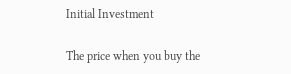Initial Investment

The price when you buy the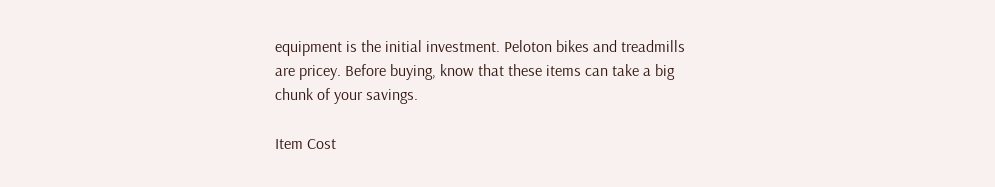equipment is the initial investment. Peloton bikes and treadmills are pricey. Before buying, know that these items can take a big chunk of your savings.

Item Cost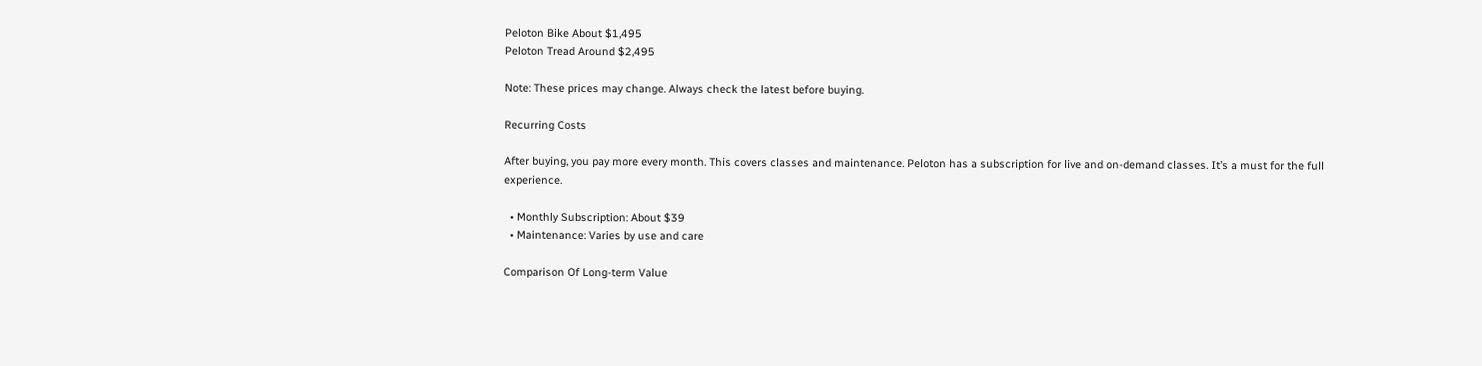Peloton Bike About $1,495
Peloton Tread Around $2,495

Note: These prices may change. Always check the latest before buying.

Recurring Costs

After buying, you pay more every month. This covers classes and maintenance. Peloton has a subscription for live and on-demand classes. It’s a must for the full experience.

  • Monthly Subscription: About $39
  • Maintenance: Varies by use and care

Comparison Of Long-term Value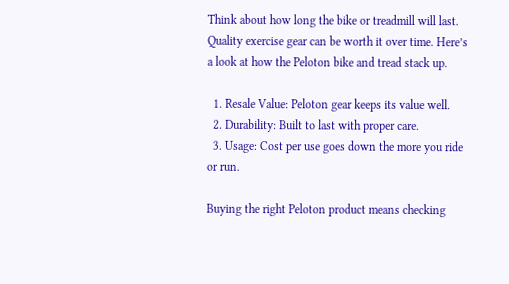Think about how long the bike or treadmill will last. Quality exercise gear can be worth it over time. Here’s a look at how the Peloton bike and tread stack up.

  1. Resale Value: Peloton gear keeps its value well.
  2. Durability: Built to last with proper care.
  3. Usage: Cost per use goes down the more you ride or run.

Buying the right Peloton product means checking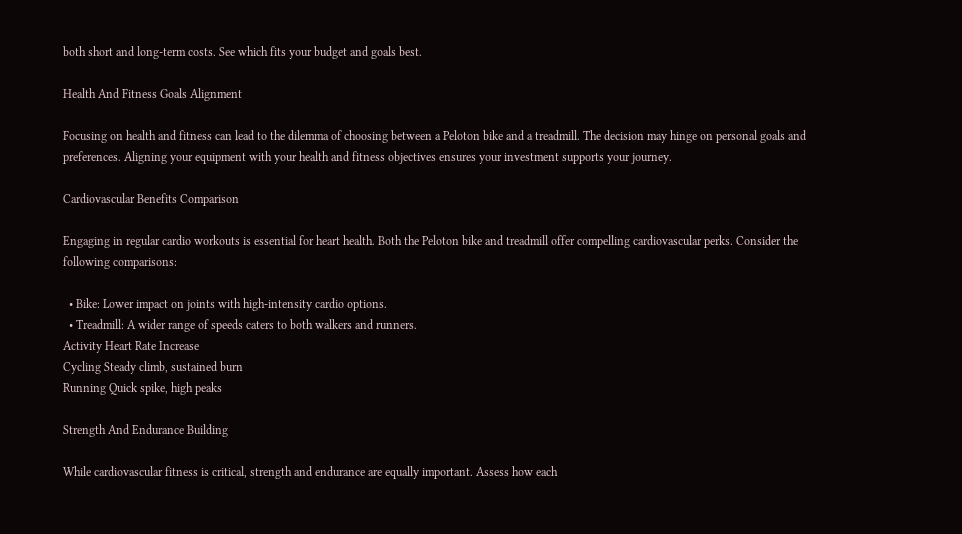both short and long-term costs. See which fits your budget and goals best.

Health And Fitness Goals Alignment

Focusing on health and fitness can lead to the dilemma of choosing between a Peloton bike and a treadmill. The decision may hinge on personal goals and preferences. Aligning your equipment with your health and fitness objectives ensures your investment supports your journey.

Cardiovascular Benefits Comparison

Engaging in regular cardio workouts is essential for heart health. Both the Peloton bike and treadmill offer compelling cardiovascular perks. Consider the following comparisons:

  • Bike: Lower impact on joints with high-intensity cardio options.
  • Treadmill: A wider range of speeds caters to both walkers and runners.
Activity Heart Rate Increase
Cycling Steady climb, sustained burn
Running Quick spike, high peaks

Strength And Endurance Building

While cardiovascular fitness is critical, strength and endurance are equally important. Assess how each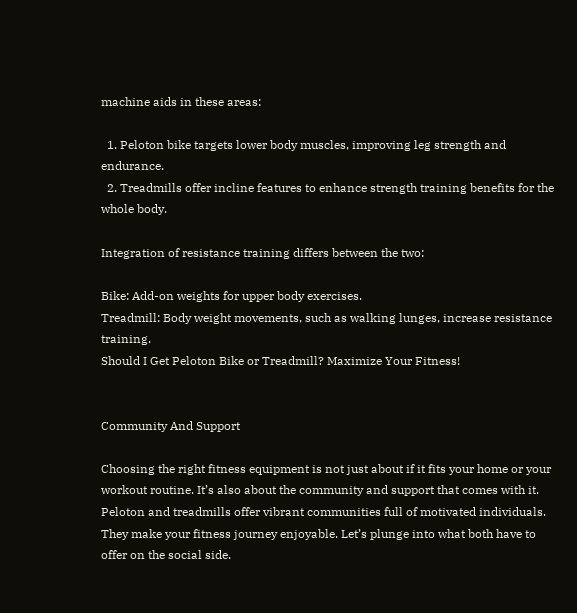machine aids in these areas:

  1. Peloton bike targets lower body muscles, improving leg strength and endurance.
  2. Treadmills offer incline features to enhance strength training benefits for the whole body.

Integration of resistance training differs between the two:

Bike: Add-on weights for upper body exercises.
Treadmill: Body weight movements, such as walking lunges, increase resistance training.
Should I Get Peloton Bike or Treadmill? Maximize Your Fitness!


Community And Support

Choosing the right fitness equipment is not just about if it fits your home or your workout routine. It’s also about the community and support that comes with it. Peloton and treadmills offer vibrant communities full of motivated individuals. They make your fitness journey enjoyable. Let’s plunge into what both have to offer on the social side.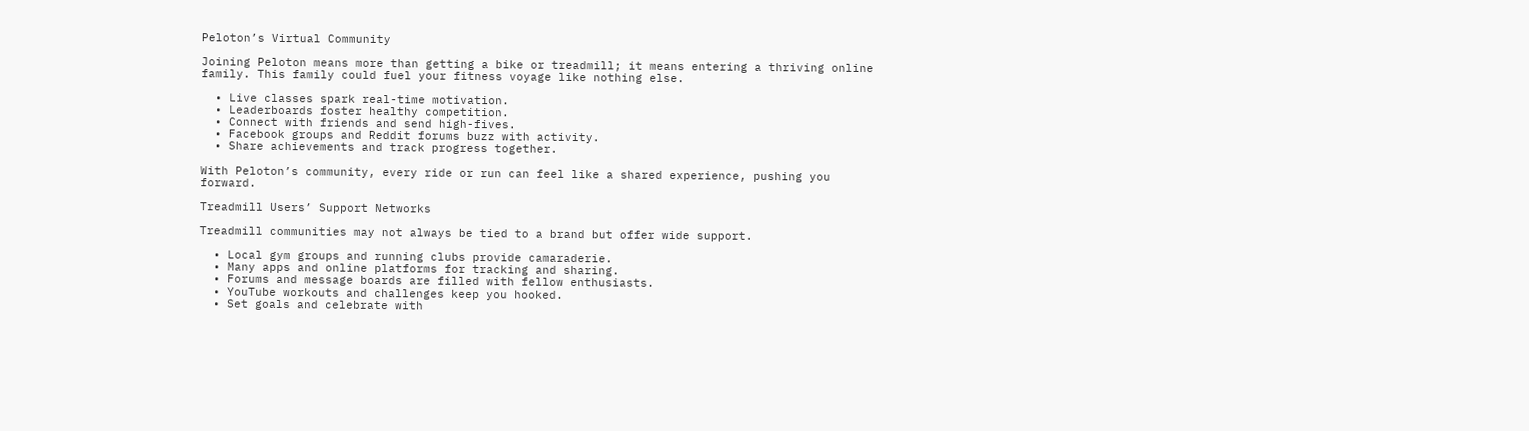Peloton’s Virtual Community

Joining Peloton means more than getting a bike or treadmill; it means entering a thriving online family. This family could fuel your fitness voyage like nothing else.

  • Live classes spark real-time motivation.
  • Leaderboards foster healthy competition.
  • Connect with friends and send high-fives.
  • Facebook groups and Reddit forums buzz with activity.
  • Share achievements and track progress together.

With Peloton’s community, every ride or run can feel like a shared experience, pushing you forward.

Treadmill Users’ Support Networks

Treadmill communities may not always be tied to a brand but offer wide support.

  • Local gym groups and running clubs provide camaraderie.
  • Many apps and online platforms for tracking and sharing.
  • Forums and message boards are filled with fellow enthusiasts.
  • YouTube workouts and challenges keep you hooked.
  • Set goals and celebrate with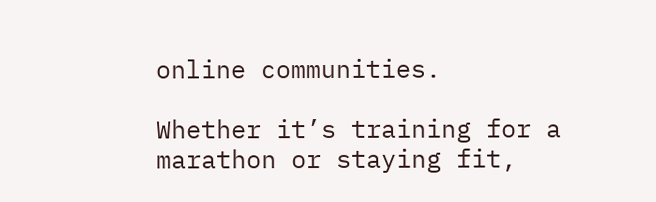online communities.

Whether it’s training for a marathon or staying fit,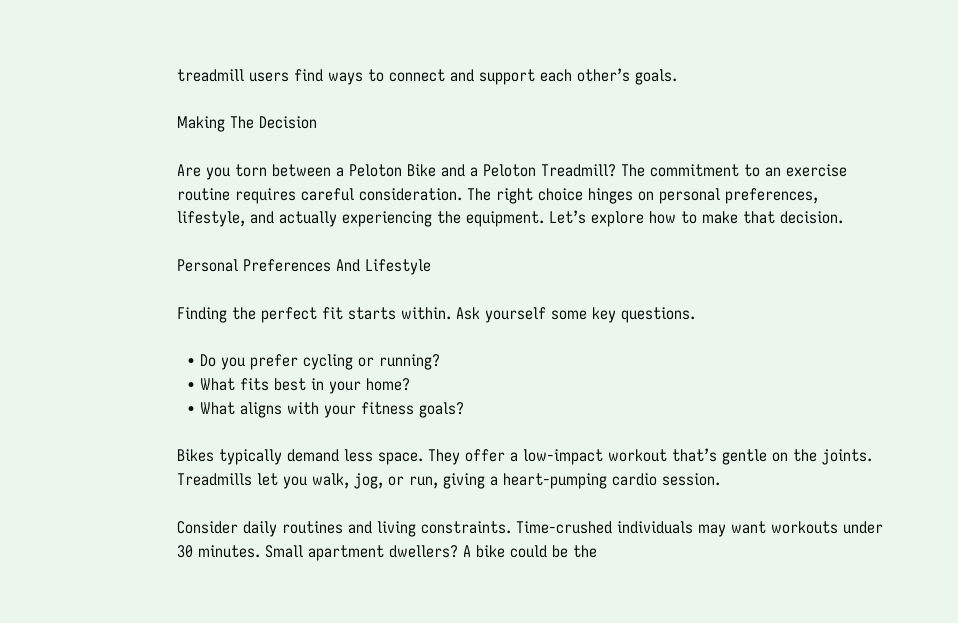treadmill users find ways to connect and support each other’s goals.

Making The Decision

Are you torn between a Peloton Bike and a Peloton Treadmill? The commitment to an exercise routine requires careful consideration. The right choice hinges on personal preferences, lifestyle, and actually experiencing the equipment. Let’s explore how to make that decision.

Personal Preferences And Lifestyle

Finding the perfect fit starts within. Ask yourself some key questions.

  • Do you prefer cycling or running?
  • What fits best in your home?
  • What aligns with your fitness goals?

Bikes typically demand less space. They offer a low-impact workout that’s gentle on the joints. Treadmills let you walk, jog, or run, giving a heart-pumping cardio session.

Consider daily routines and living constraints. Time-crushed individuals may want workouts under 30 minutes. Small apartment dwellers? A bike could be the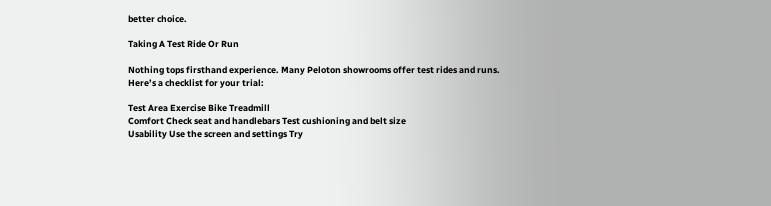better choice.

Taking A Test Ride Or Run

Nothing tops firsthand experience. Many Peloton showrooms offer test rides and runs. Here’s a checklist for your trial:

Test Area Exercise Bike Treadmill
Comfort Check seat and handlebars Test cushioning and belt size
Usability Use the screen and settings Try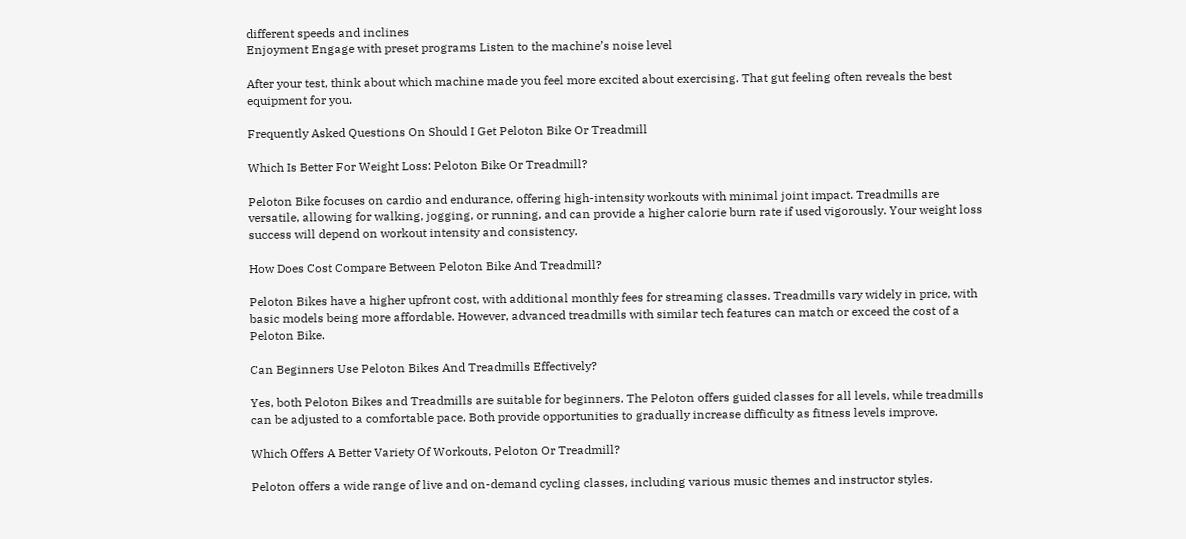different speeds and inclines
Enjoyment Engage with preset programs Listen to the machine’s noise level

After your test, think about which machine made you feel more excited about exercising. That gut feeling often reveals the best equipment for you.

Frequently Asked Questions On Should I Get Peloton Bike Or Treadmill

Which Is Better For Weight Loss: Peloton Bike Or Treadmill?

Peloton Bike focuses on cardio and endurance, offering high-intensity workouts with minimal joint impact. Treadmills are versatile, allowing for walking, jogging, or running, and can provide a higher calorie burn rate if used vigorously. Your weight loss success will depend on workout intensity and consistency.

How Does Cost Compare Between Peloton Bike And Treadmill?

Peloton Bikes have a higher upfront cost, with additional monthly fees for streaming classes. Treadmills vary widely in price, with basic models being more affordable. However, advanced treadmills with similar tech features can match or exceed the cost of a Peloton Bike.

Can Beginners Use Peloton Bikes And Treadmills Effectively?

Yes, both Peloton Bikes and Treadmills are suitable for beginners. The Peloton offers guided classes for all levels, while treadmills can be adjusted to a comfortable pace. Both provide opportunities to gradually increase difficulty as fitness levels improve.

Which Offers A Better Variety Of Workouts, Peloton Or Treadmill?

Peloton offers a wide range of live and on-demand cycling classes, including various music themes and instructor styles.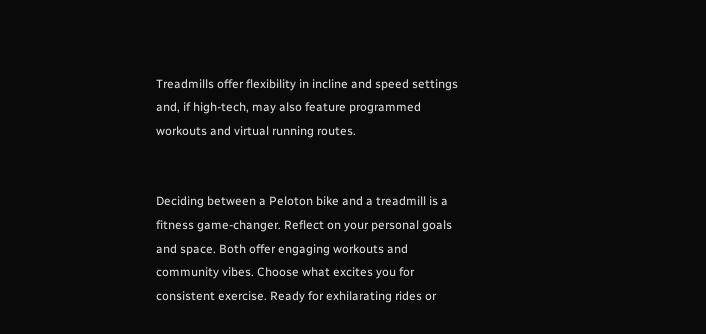Treadmills offer flexibility in incline and speed settings and, if high-tech, may also feature programmed workouts and virtual running routes.


Deciding between a Peloton bike and a treadmill is a fitness game-changer. Reflect on your personal goals and space. Both offer engaging workouts and community vibes. Choose what excites you for consistent exercise. Ready for exhilarating rides or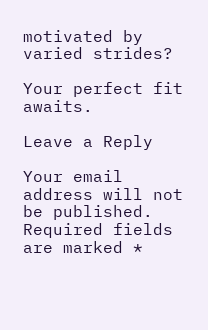motivated by varied strides?

Your perfect fit awaits.

Leave a Reply

Your email address will not be published. Required fields are marked *